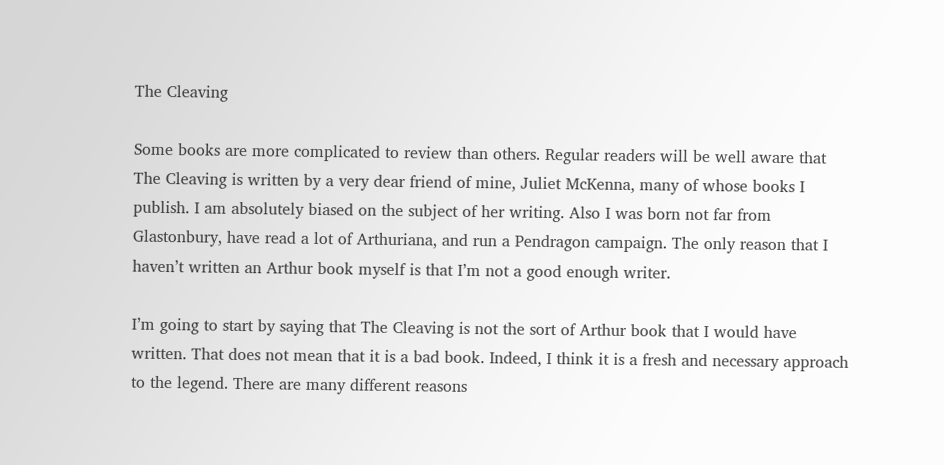The Cleaving

Some books are more complicated to review than others. Regular readers will be well aware that The Cleaving is written by a very dear friend of mine, Juliet McKenna, many of whose books I publish. I am absolutely biased on the subject of her writing. Also I was born not far from Glastonbury, have read a lot of Arthuriana, and run a Pendragon campaign. The only reason that I haven’t written an Arthur book myself is that I’m not a good enough writer.

I’m going to start by saying that The Cleaving is not the sort of Arthur book that I would have written. That does not mean that it is a bad book. Indeed, I think it is a fresh and necessary approach to the legend. There are many different reasons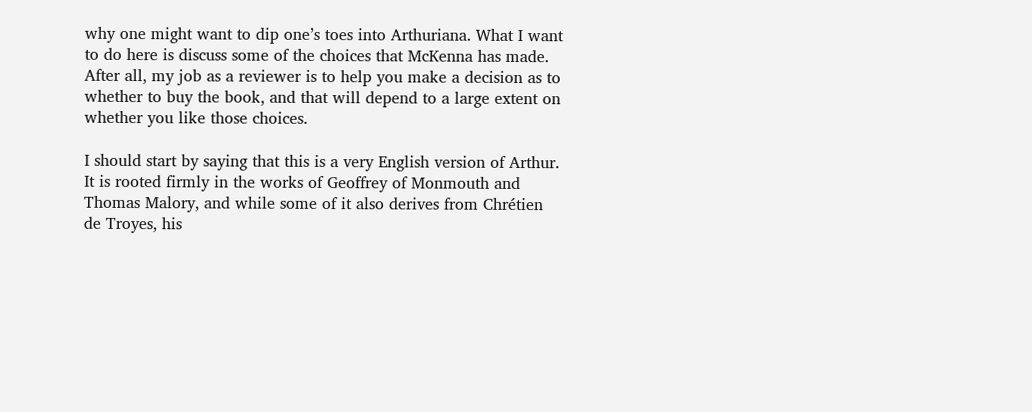why one might want to dip one’s toes into Arthuriana. What I want to do here is discuss some of the choices that McKenna has made. After all, my job as a reviewer is to help you make a decision as to whether to buy the book, and that will depend to a large extent on whether you like those choices.

I should start by saying that this is a very English version of Arthur. It is rooted firmly in the works of Geoffrey of Monmouth and Thomas Malory, and while some of it also derives from Chrétien de Troyes, his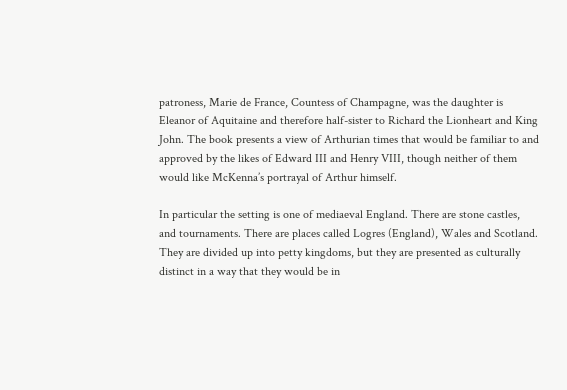patroness, Marie de France, Countess of Champagne, was the daughter is Eleanor of Aquitaine and therefore half-sister to Richard the Lionheart and King John. The book presents a view of Arthurian times that would be familiar to and approved by the likes of Edward III and Henry VIII, though neither of them would like McKenna’s portrayal of Arthur himself.

In particular the setting is one of mediaeval England. There are stone castles, and tournaments. There are places called Logres (England), Wales and Scotland. They are divided up into petty kingdoms, but they are presented as culturally distinct in a way that they would be in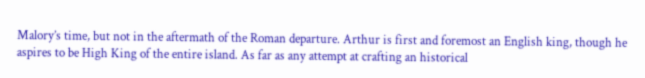Malory’s time, but not in the aftermath of the Roman departure. Arthur is first and foremost an English king, though he aspires to be High King of the entire island. As far as any attempt at crafting an historical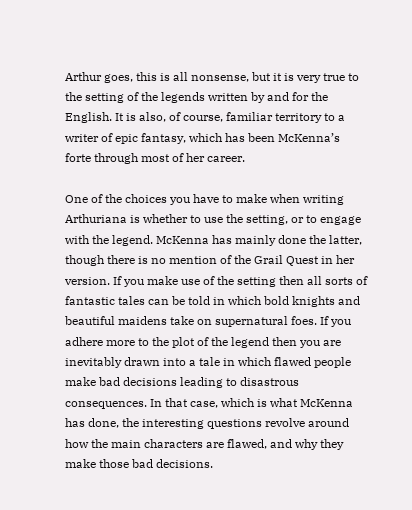Arthur goes, this is all nonsense, but it is very true to the setting of the legends written by and for the English. It is also, of course, familiar territory to a writer of epic fantasy, which has been McKenna’s forte through most of her career.

One of the choices you have to make when writing Arthuriana is whether to use the setting, or to engage with the legend. McKenna has mainly done the latter, though there is no mention of the Grail Quest in her version. If you make use of the setting then all sorts of fantastic tales can be told in which bold knights and beautiful maidens take on supernatural foes. If you adhere more to the plot of the legend then you are inevitably drawn into a tale in which flawed people make bad decisions leading to disastrous consequences. In that case, which is what McKenna has done, the interesting questions revolve around how the main characters are flawed, and why they make those bad decisions.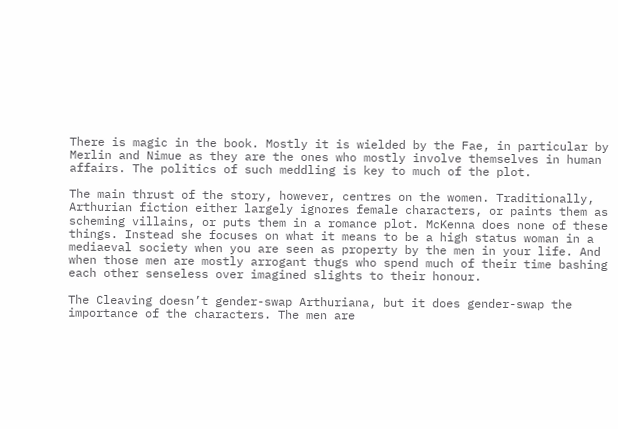There is magic in the book. Mostly it is wielded by the Fae, in particular by Merlin and Nimue as they are the ones who mostly involve themselves in human affairs. The politics of such meddling is key to much of the plot.

The main thrust of the story, however, centres on the women. Traditionally, Arthurian fiction either largely ignores female characters, or paints them as scheming villains, or puts them in a romance plot. McKenna does none of these things. Instead she focuses on what it means to be a high status woman in a mediaeval society when you are seen as property by the men in your life. And when those men are mostly arrogant thugs who spend much of their time bashing each other senseless over imagined slights to their honour.

The Cleaving doesn’t gender-swap Arthuriana, but it does gender-swap the importance of the characters. The men are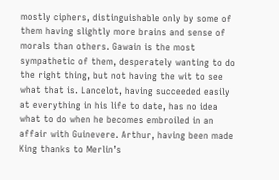mostly ciphers, distinguishable only by some of them having slightly more brains and sense of morals than others. Gawain is the most sympathetic of them, desperately wanting to do the right thing, but not having the wit to see what that is. Lancelot, having succeeded easily at everything in his life to date, has no idea what to do when he becomes embroiled in an affair with Guinevere. Arthur, having been made King thanks to Merlin’s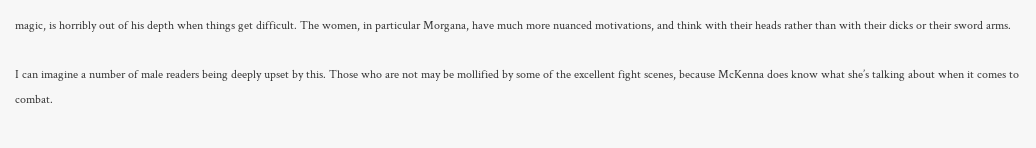magic, is horribly out of his depth when things get difficult. The women, in particular Morgana, have much more nuanced motivations, and think with their heads rather than with their dicks or their sword arms.

I can imagine a number of male readers being deeply upset by this. Those who are not may be mollified by some of the excellent fight scenes, because McKenna does know what she’s talking about when it comes to combat.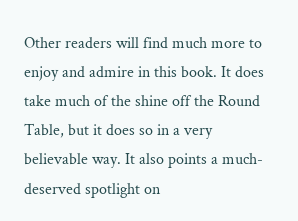Other readers will find much more to enjoy and admire in this book. It does take much of the shine off the Round Table, but it does so in a very believable way. It also points a much-deserved spotlight on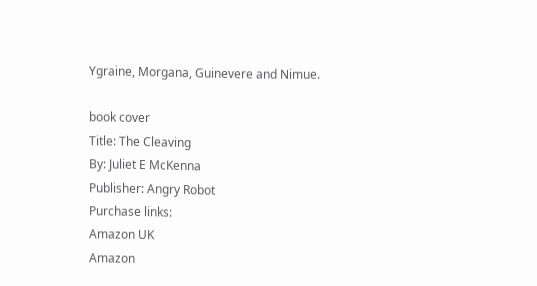Ygraine, Morgana, Guinevere and Nimue.

book cover
Title: The Cleaving
By: Juliet E McKenna
Publisher: Angry Robot
Purchase links:
Amazon UK
Amazon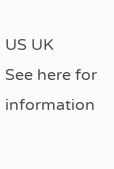US UK
See here for information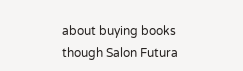about buying books though Salon Futura